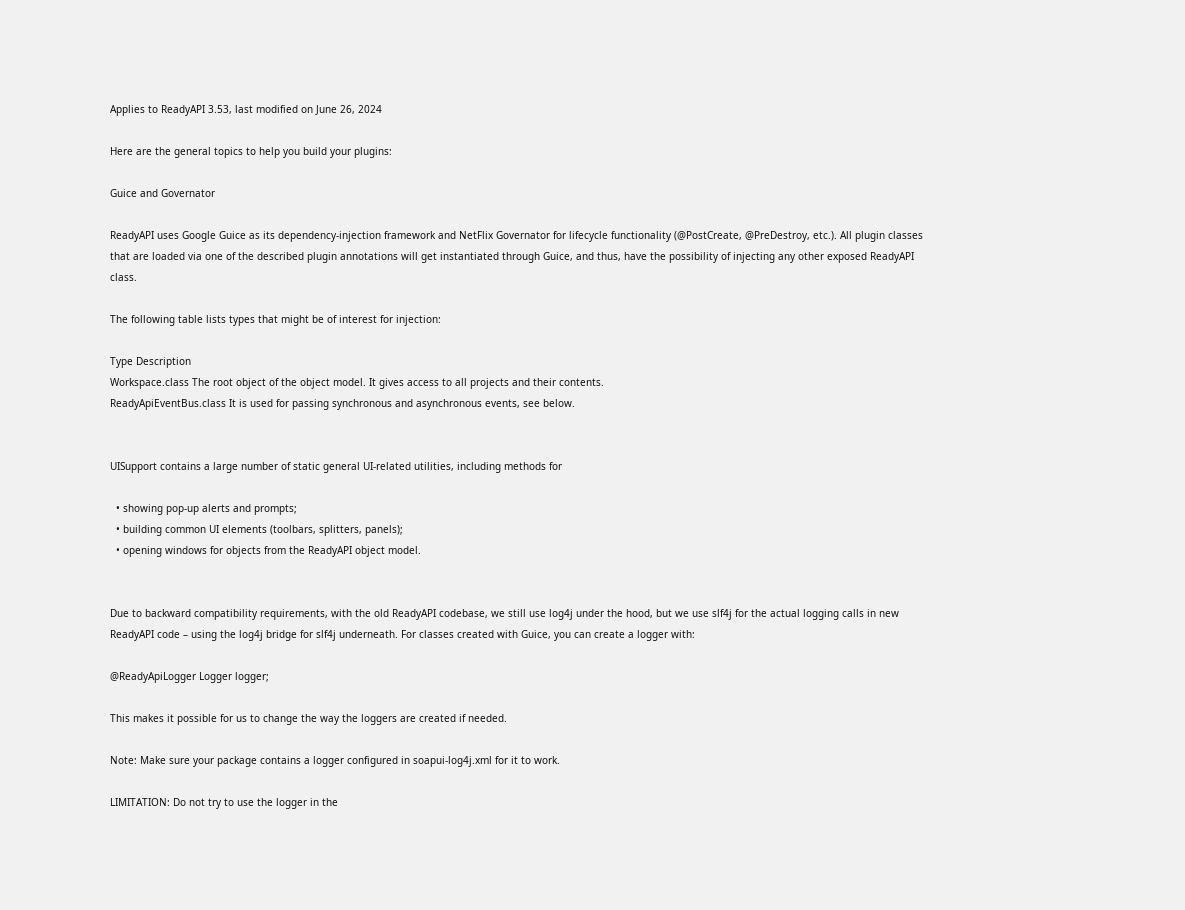Applies to ReadyAPI 3.53, last modified on June 26, 2024

Here are the general topics to help you build your plugins:

Guice and Governator

ReadyAPI uses Google Guice as its dependency-injection framework and NetFlix Governator for lifecycle functionality (@PostCreate, @PreDestroy, etc.). All plugin classes that are loaded via one of the described plugin annotations will get instantiated through Guice, and thus, have the possibility of injecting any other exposed ReadyAPI class.

The following table lists types that might be of interest for injection:

Type Description
Workspace.class The root object of the object model. It gives access to all projects and their contents.
ReadyApiEventBus.class It is used for passing synchronous and asynchronous events, see below.


UISupport contains a large number of static general UI-related utilities, including methods for

  • showing pop-up alerts and prompts;
  • building common UI elements (toolbars, splitters, panels);
  • opening windows for objects from the ReadyAPI object model.


Due to backward compatibility requirements, with the old ReadyAPI codebase, we still use log4j under the hood, but we use slf4j for the actual logging calls in new ReadyAPI code – using the log4j bridge for slf4j underneath. For classes created with Guice, you can create a logger with:

@ReadyApiLogger Logger logger;

This makes it possible for us to change the way the loggers are created if needed.

Note: Make sure your package contains a logger configured in soapui-log4j.xml for it to work.

LIMITATION: Do not try to use the logger in the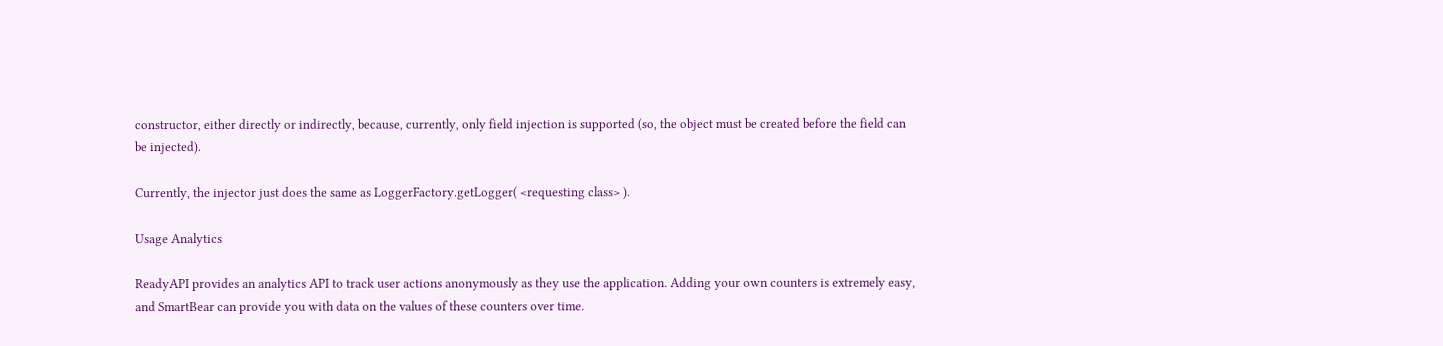constructor, either directly or indirectly, because, currently, only field injection is supported (so, the object must be created before the field can be injected).

Currently, the injector just does the same as LoggerFactory.getLogger( <requesting class> ).

Usage Analytics

ReadyAPI provides an analytics API to track user actions anonymously as they use the application. Adding your own counters is extremely easy, and SmartBear can provide you with data on the values of these counters over time.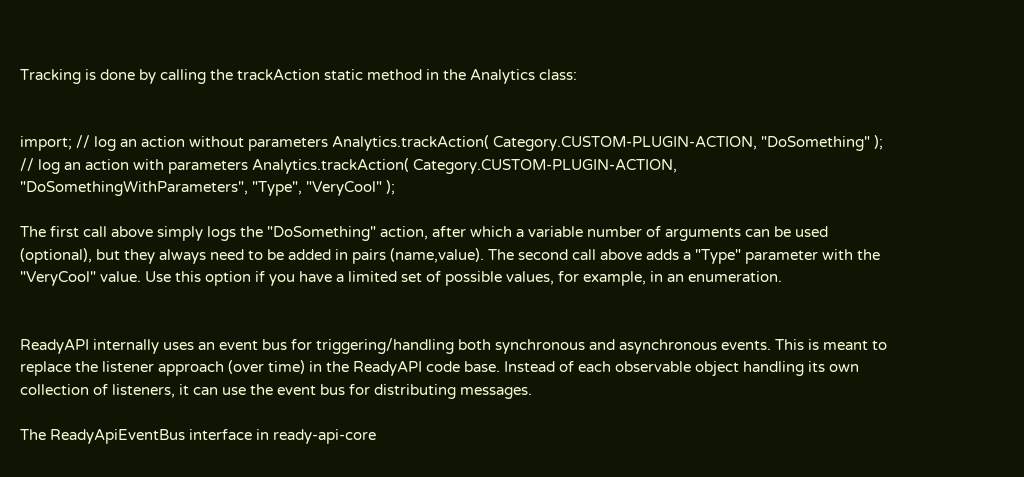Tracking is done by calling the trackAction static method in the Analytics class:


import; // log an action without parameters Analytics.trackAction( Category.CUSTOM-PLUGIN-ACTION, "DoSomething" ); // log an action with parameters Analytics.trackAction( Category.CUSTOM-PLUGIN-ACTION, "DoSomethingWithParameters", "Type", "VeryCool" );

The first call above simply logs the "DoSomething" action, after which a variable number of arguments can be used (optional), but they always need to be added in pairs (name,value). The second call above adds a "Type" parameter with the "VeryCool" value. Use this option if you have a limited set of possible values, for example, in an enumeration.


ReadyAPI internally uses an event bus for triggering/handling both synchronous and asynchronous events. This is meant to replace the listener approach (over time) in the ReadyAPI code base. Instead of each observable object handling its own collection of listeners, it can use the event bus for distributing messages.

The ReadyApiEventBus interface in ready-api-core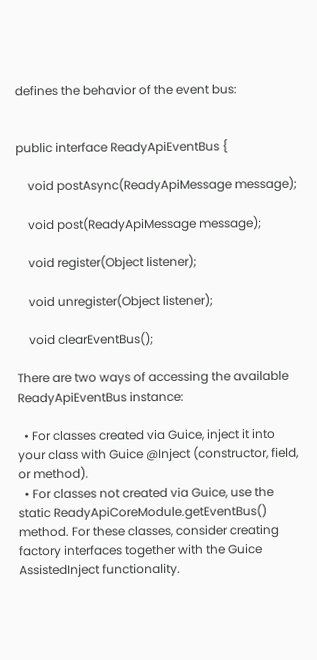defines the behavior of the event bus:


public interface ReadyApiEventBus {

    void postAsync(ReadyApiMessage message);

    void post(ReadyApiMessage message);

    void register(Object listener);

    void unregister(Object listener);

    void clearEventBus();

There are two ways of accessing the available ReadyApiEventBus instance:

  • For classes created via Guice, inject it into your class with Guice @Inject (constructor, field, or method).
  • For classes not created via Guice, use the static ReadyApiCoreModule.getEventBus() method. For these classes, consider creating factory interfaces together with the Guice AssistedInject functionality.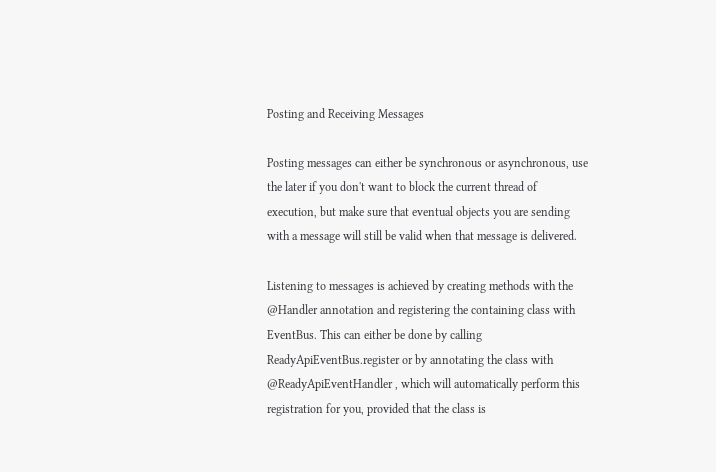Posting and Receiving Messages

Posting messages can either be synchronous or asynchronous, use the later if you don't want to block the current thread of execution, but make sure that eventual objects you are sending with a message will still be valid when that message is delivered.

Listening to messages is achieved by creating methods with the @Handler annotation and registering the containing class with EventBus. This can either be done by calling ReadyApiEventBus.register or by annotating the class with @ReadyApiEventHandler , which will automatically perform this registration for you, provided that the class is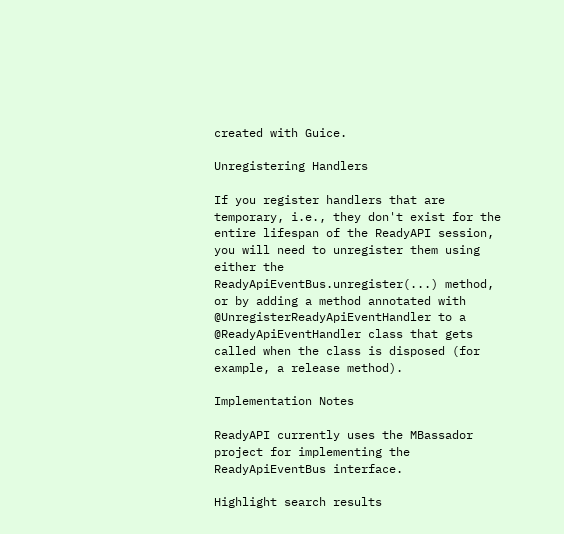created with Guice.

Unregistering Handlers

If you register handlers that are temporary, i.e., they don't exist for the entire lifespan of the ReadyAPI session, you will need to unregister them using either the ReadyApiEventBus.unregister(...) method, or by adding a method annotated with @UnregisterReadyApiEventHandler to a @ReadyApiEventHandler class that gets called when the class is disposed (for example, a release method).

Implementation Notes

ReadyAPI currently uses the MBassador project for implementing the ReadyApiEventBus interface.

Highlight search results